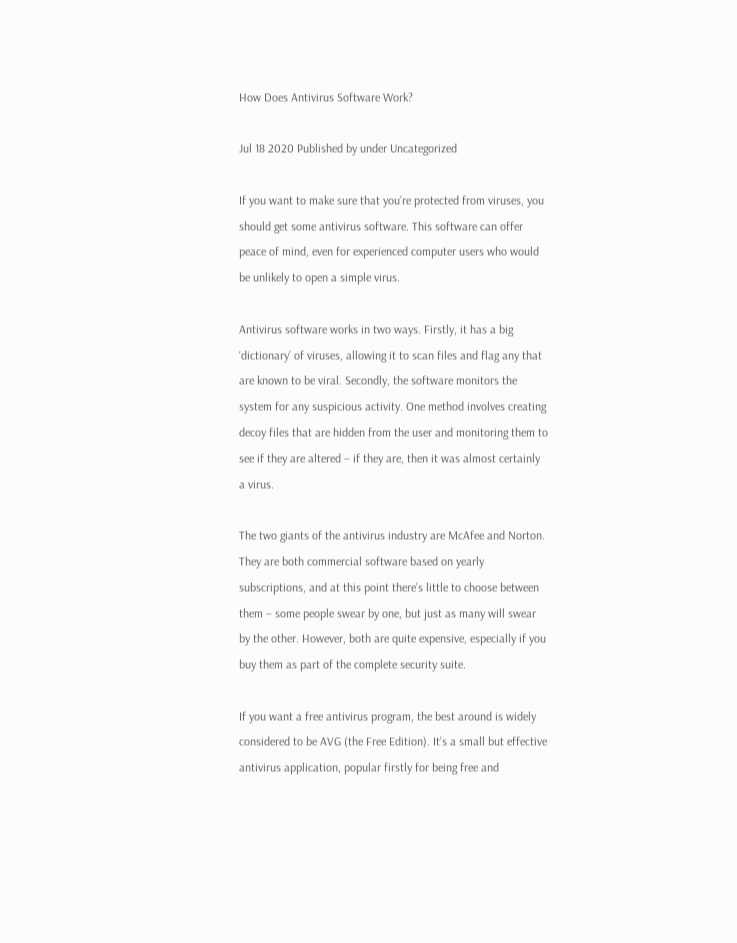How Does Antivirus Software Work?

Jul 18 2020 Published by under Uncategorized

If you want to make sure that you’re protected from viruses, you should get some antivirus software. This software can offer peace of mind, even for experienced computer users who would be unlikely to open a simple virus.

Antivirus software works in two ways. Firstly, it has a big ‘dictionary’ of viruses, allowing it to scan files and flag any that are known to be viral. Secondly, the software monitors the system for any suspicious activity. One method involves creating decoy files that are hidden from the user and monitoring them to see if they are altered – if they are, then it was almost certainly a virus.

The two giants of the antivirus industry are McAfee and Norton. They are both commercial software based on yearly subscriptions, and at this point there’s little to choose between them – some people swear by one, but just as many will swear by the other. However, both are quite expensive, especially if you buy them as part of the complete security suite.

If you want a free antivirus program, the best around is widely considered to be AVG (the Free Edition). It’s a small but effective antivirus application, popular firstly for being free and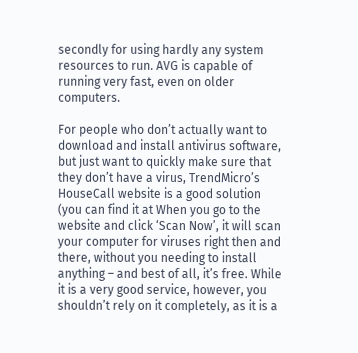secondly for using hardly any system resources to run. AVG is capable of running very fast, even on older computers.

For people who don’t actually want to download and install antivirus software, but just want to quickly make sure that they don’t have a virus, TrendMicro’s HouseCall website is a good solution (you can find it at When you go to the website and click ‘Scan Now’, it will scan your computer for viruses right then and there, without you needing to install anything – and best of all, it’s free. While it is a very good service, however, you shouldn’t rely on it completely, as it is a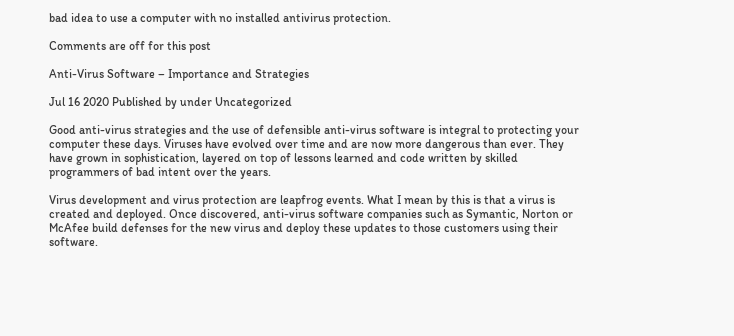bad idea to use a computer with no installed antivirus protection.

Comments are off for this post

Anti-Virus Software – Importance and Strategies

Jul 16 2020 Published by under Uncategorized

Good anti-virus strategies and the use of defensible anti-virus software is integral to protecting your computer these days. Viruses have evolved over time and are now more dangerous than ever. They have grown in sophistication, layered on top of lessons learned and code written by skilled programmers of bad intent over the years.

Virus development and virus protection are leapfrog events. What I mean by this is that a virus is created and deployed. Once discovered, anti-virus software companies such as Symantic, Norton or McAfee build defenses for the new virus and deploy these updates to those customers using their software.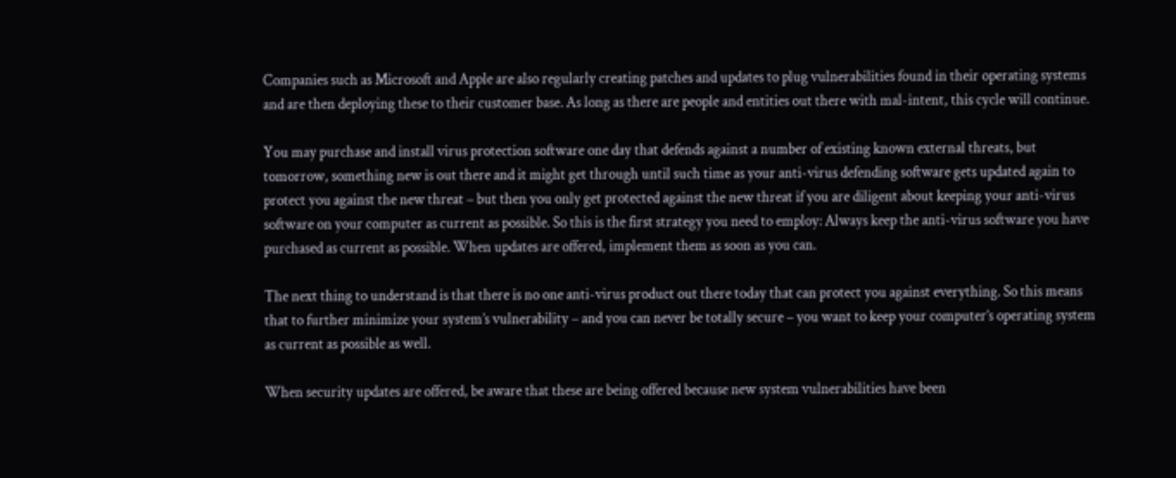Companies such as Microsoft and Apple are also regularly creating patches and updates to plug vulnerabilities found in their operating systems and are then deploying these to their customer base. As long as there are people and entities out there with mal-intent, this cycle will continue.

You may purchase and install virus protection software one day that defends against a number of existing known external threats, but tomorrow, something new is out there and it might get through until such time as your anti-virus defending software gets updated again to protect you against the new threat – but then you only get protected against the new threat if you are diligent about keeping your anti-virus software on your computer as current as possible. So this is the first strategy you need to employ: Always keep the anti-virus software you have purchased as current as possible. When updates are offered, implement them as soon as you can.

The next thing to understand is that there is no one anti-virus product out there today that can protect you against everything. So this means that to further minimize your system’s vulnerability – and you can never be totally secure – you want to keep your computer’s operating system as current as possible as well.

When security updates are offered, be aware that these are being offered because new system vulnerabilities have been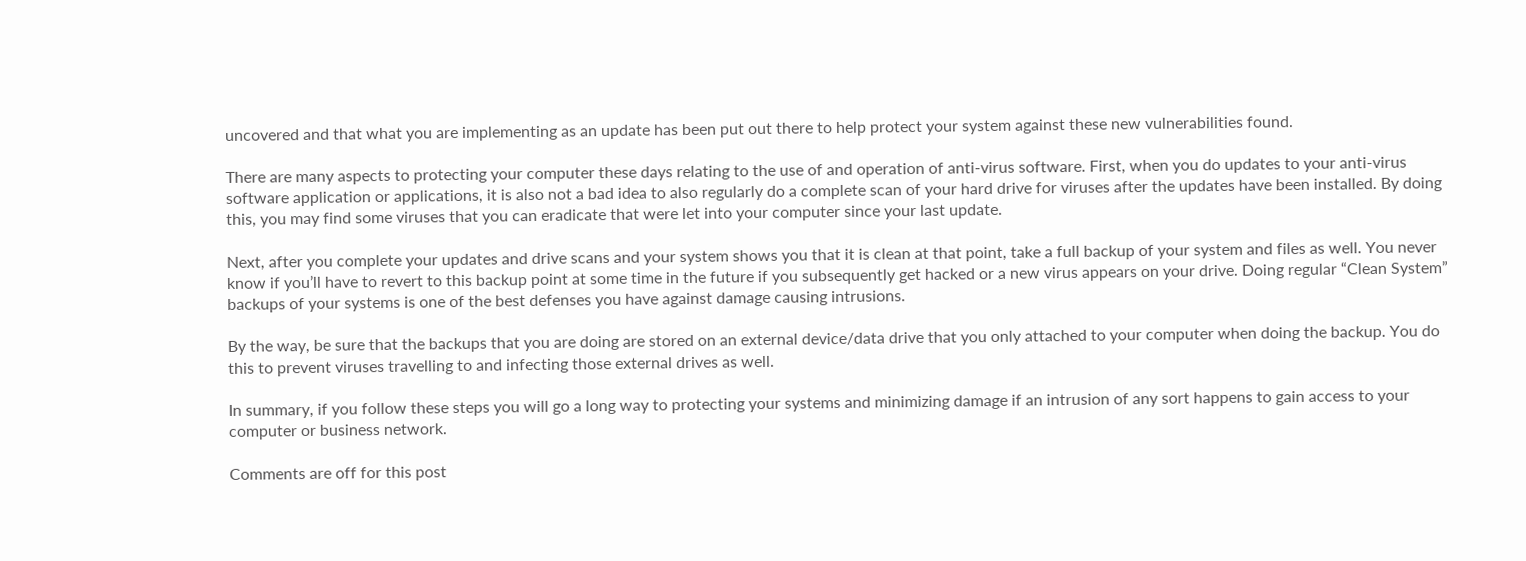uncovered and that what you are implementing as an update has been put out there to help protect your system against these new vulnerabilities found.

There are many aspects to protecting your computer these days relating to the use of and operation of anti-virus software. First, when you do updates to your anti-virus software application or applications, it is also not a bad idea to also regularly do a complete scan of your hard drive for viruses after the updates have been installed. By doing this, you may find some viruses that you can eradicate that were let into your computer since your last update.

Next, after you complete your updates and drive scans and your system shows you that it is clean at that point, take a full backup of your system and files as well. You never know if you’ll have to revert to this backup point at some time in the future if you subsequently get hacked or a new virus appears on your drive. Doing regular “Clean System” backups of your systems is one of the best defenses you have against damage causing intrusions.

By the way, be sure that the backups that you are doing are stored on an external device/data drive that you only attached to your computer when doing the backup. You do this to prevent viruses travelling to and infecting those external drives as well.

In summary, if you follow these steps you will go a long way to protecting your systems and minimizing damage if an intrusion of any sort happens to gain access to your computer or business network.

Comments are off for this post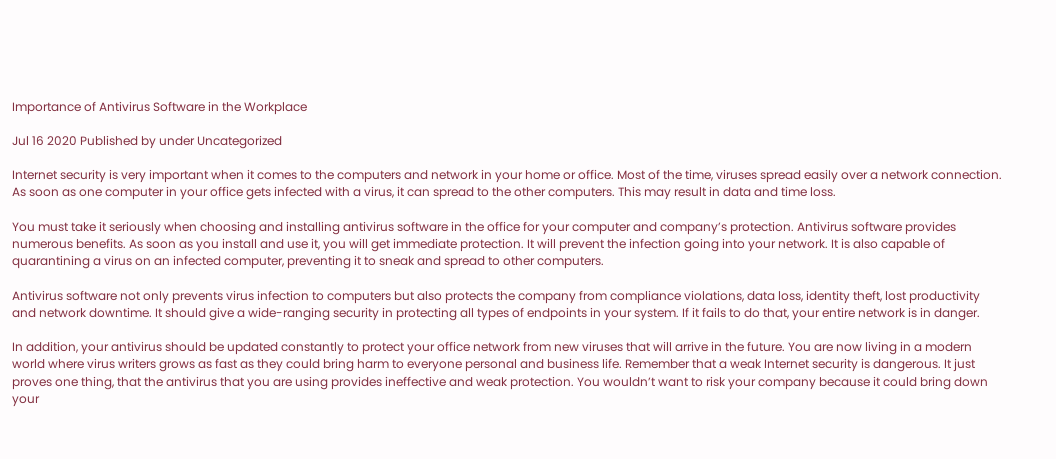Importance of Antivirus Software in the Workplace

Jul 16 2020 Published by under Uncategorized

Internet security is very important when it comes to the computers and network in your home or office. Most of the time, viruses spread easily over a network connection. As soon as one computer in your office gets infected with a virus, it can spread to the other computers. This may result in data and time loss.

You must take it seriously when choosing and installing antivirus software in the office for your computer and company’s protection. Antivirus software provides numerous benefits. As soon as you install and use it, you will get immediate protection. It will prevent the infection going into your network. It is also capable of quarantining a virus on an infected computer, preventing it to sneak and spread to other computers.

Antivirus software not only prevents virus infection to computers but also protects the company from compliance violations, data loss, identity theft, lost productivity and network downtime. It should give a wide-ranging security in protecting all types of endpoints in your system. If it fails to do that, your entire network is in danger.

In addition, your antivirus should be updated constantly to protect your office network from new viruses that will arrive in the future. You are now living in a modern world where virus writers grows as fast as they could bring harm to everyone personal and business life. Remember that a weak Internet security is dangerous. It just proves one thing, that the antivirus that you are using provides ineffective and weak protection. You wouldn’t want to risk your company because it could bring down your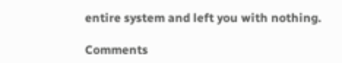entire system and left you with nothing.

Comments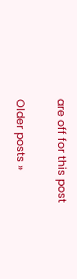are off for this post

Older posts »